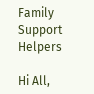Family Support Helpers

Hi All,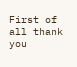First of all thank you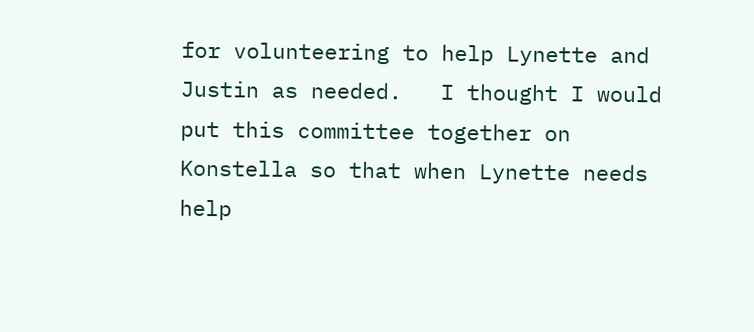for volunteering to help Lynette and Justin as needed.   I thought I would put this committee together on Konstella so that when Lynette needs help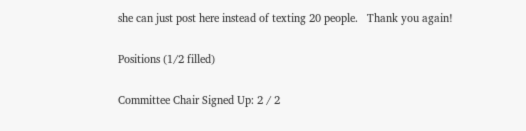she can just post here instead of texting 20 people.   Thank you again!

Positions (1/2 filled)

Committee Chair Signed Up: 2 / 2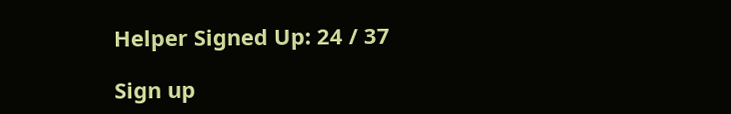Helper Signed Up: 24 / 37

Sign up